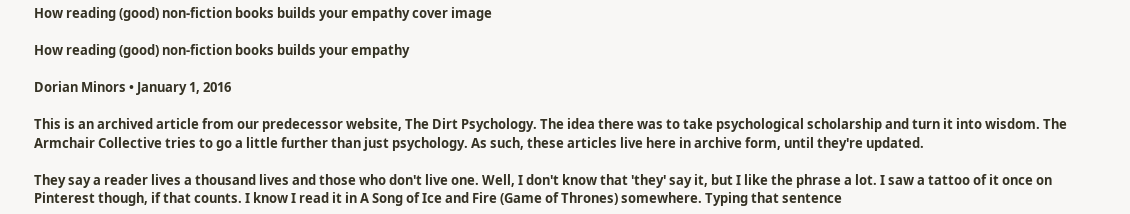How reading (good) non-fiction books builds your empathy cover image

How reading (good) non-fiction books builds your empathy

Dorian Minors • January 1, 2016

This is an archived article from our predecessor website, The Dirt Psychology. The idea there was to take psychological scholarship and turn it into wisdom. The Armchair Collective tries to go a little further than just psychology. As such, these articles live here in archive form, until they're updated.

They say a reader lives a thousand lives and those who don't live one. Well, I don't know that 'they' say it, but I like the phrase a lot. I saw a tattoo of it once on Pinterest though, if that counts. I know I read it in A Song of Ice and Fire (Game of Thrones) somewhere. Typing that sentence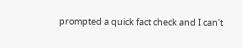prompted a quick fact check and I can't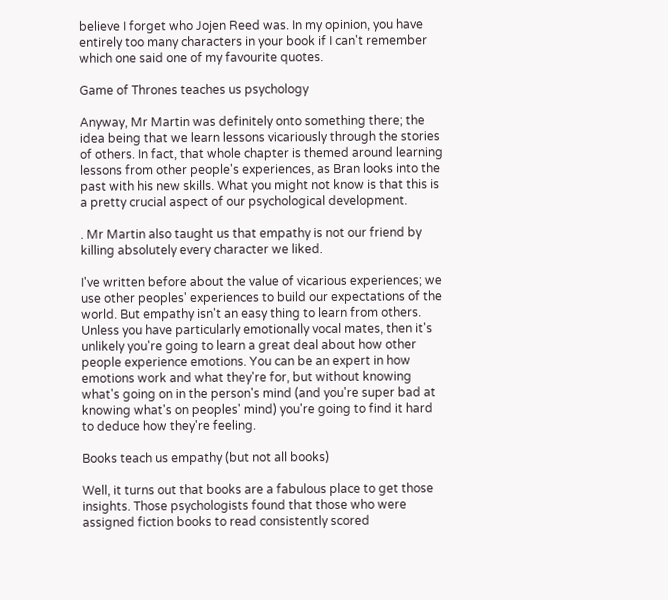believe I forget who Jojen Reed was. In my opinion, you have entirely too many characters in your book if I can't remember which one said one of my favourite quotes.

Game of Thrones teaches us psychology

Anyway, Mr Martin was definitely onto something there; the idea being that we learn lessons vicariously through the stories of others. In fact, that whole chapter is themed around learning lessons from other people's experiences, as Bran looks into the past with his new skills. What you might not know is that this is a pretty crucial aspect of our psychological development.

. Mr Martin also taught us that empathy is not our friend by killing absolutely every character we liked.

I've written before about the value of vicarious experiences; we use other peoples' experiences to build our expectations of the world. But empathy isn't an easy thing to learn from others. Unless you have particularly emotionally vocal mates, then it's unlikely you're going to learn a great deal about how other people experience emotions. You can be an expert in how emotions work and what they're for, but without knowing what's going on in the person's mind (and you're super bad at knowing what's on peoples' mind) you're going to find it hard to deduce how they're feeling.

Books teach us empathy (but not all books)

Well, it turns out that books are a fabulous place to get those insights. Those psychologists found that those who were assigned fiction books to read consistently scored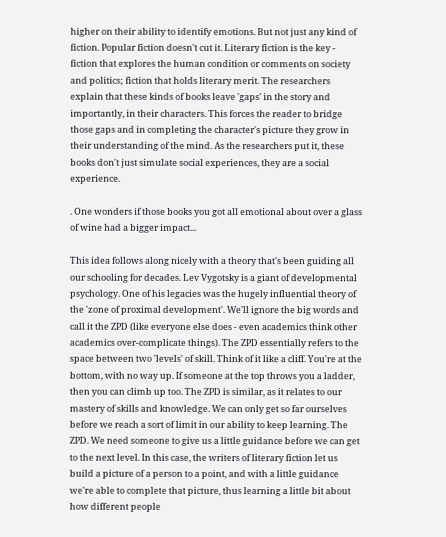higher on their ability to identify emotions. But not just any kind of fiction. Popular fiction doesn't cut it. Literary fiction is the key - fiction that explores the human condition or comments on society and politics; fiction that holds literary merit. The researchers explain that these kinds of books leave 'gaps' in the story and importantly, in their characters. This forces the reader to bridge those gaps and in completing the character's picture they grow in their understanding of the mind. As the researchers put it, these books don't just simulate social experiences, they are a social experience.

. One wonders if those books you got all emotional about over a glass of wine had a bigger impact...

This idea follows along nicely with a theory that's been guiding all our schooling for decades. Lev Vygotsky is a giant of developmental psychology. One of his legacies was the hugely influential theory of the 'zone of proximal development'. We'll ignore the big words and call it the ZPD (like everyone else does - even academics think other academics over-complicate things). The ZPD essentially refers to the space between two 'levels' of skill. Think of it like a cliff. You're at the bottom, with no way up. If someone at the top throws you a ladder, then you can climb up too. The ZPD is similar, as it relates to our mastery of skills and knowledge. We can only get so far ourselves before we reach a sort of limit in our ability to keep learning. The ZPD. We need someone to give us a little guidance before we can get to the next level. In this case, the writers of literary fiction let us build a picture of a person to a point, and with a little guidance we're able to complete that picture, thus learning a little bit about how different people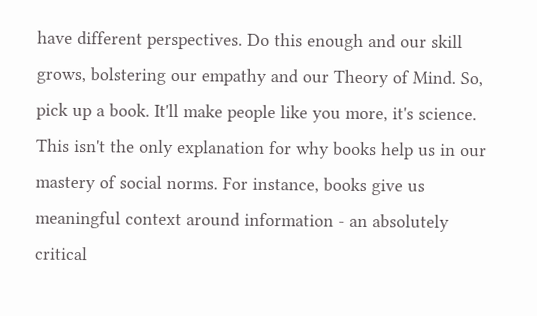have different perspectives. Do this enough and our skill grows, bolstering our empathy and our Theory of Mind. So, pick up a book. It'll make people like you more, it's science. This isn't the only explanation for why books help us in our mastery of social norms. For instance, books give us meaningful context around information - an absolutely critical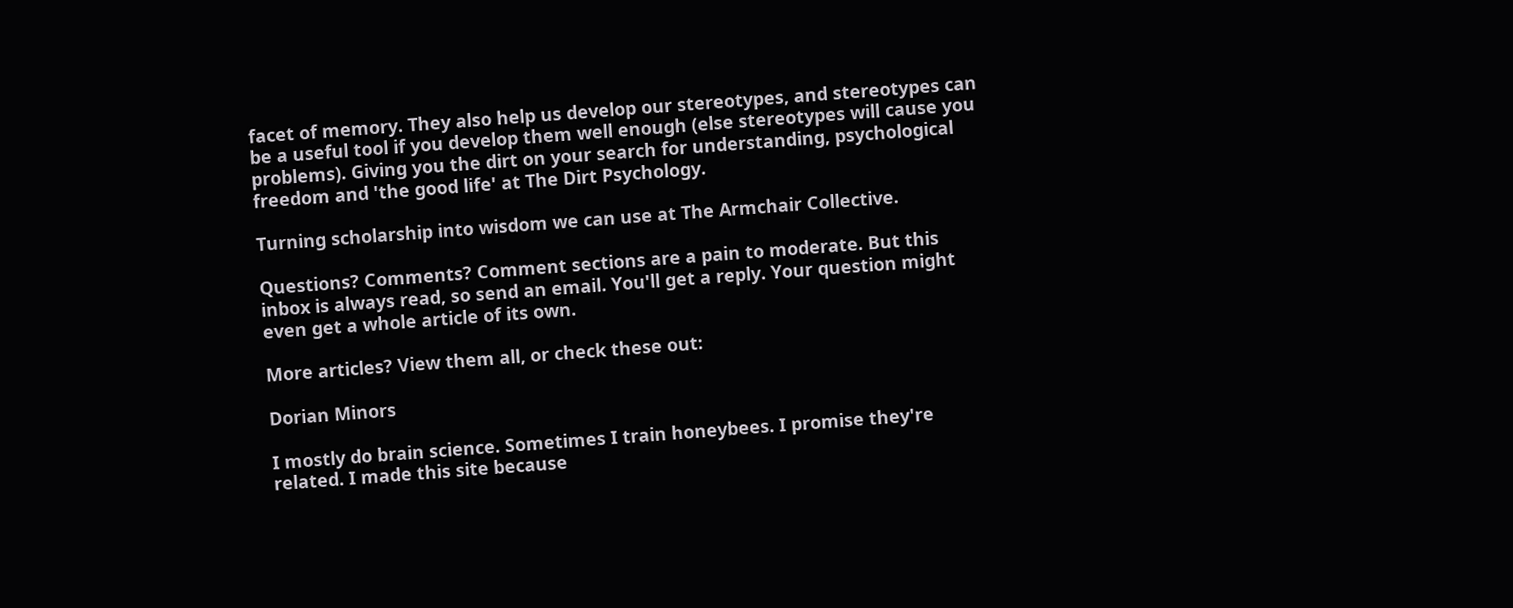facet of memory. They also help us develop our stereotypes, and stereotypes can be a useful tool if you develop them well enough (else stereotypes will cause you problems). Giving you the dirt on your search for understanding, psychological freedom and 'the good life' at The Dirt Psychology.

Turning scholarship into wisdom we can use at The Armchair Collective.

Questions? Comments? Comment sections are a pain to moderate. But this inbox is always read, so send an email. You'll get a reply. Your question might even get a whole article of its own.

More articles? View them all, or check these out:

Dorian Minors

I mostly do brain science. Sometimes I train honeybees. I promise they're related. I made this site because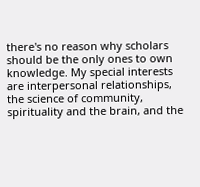there's no reason why scholars should be the only ones to own knowledge. My special interests are interpersonal relationships, the science of community, spirituality and the brain, and the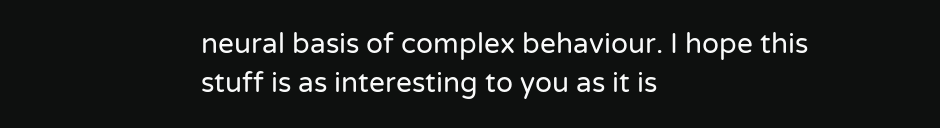neural basis of complex behaviour. I hope this stuff is as interesting to you as it is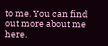to me. You can find out more about me here.